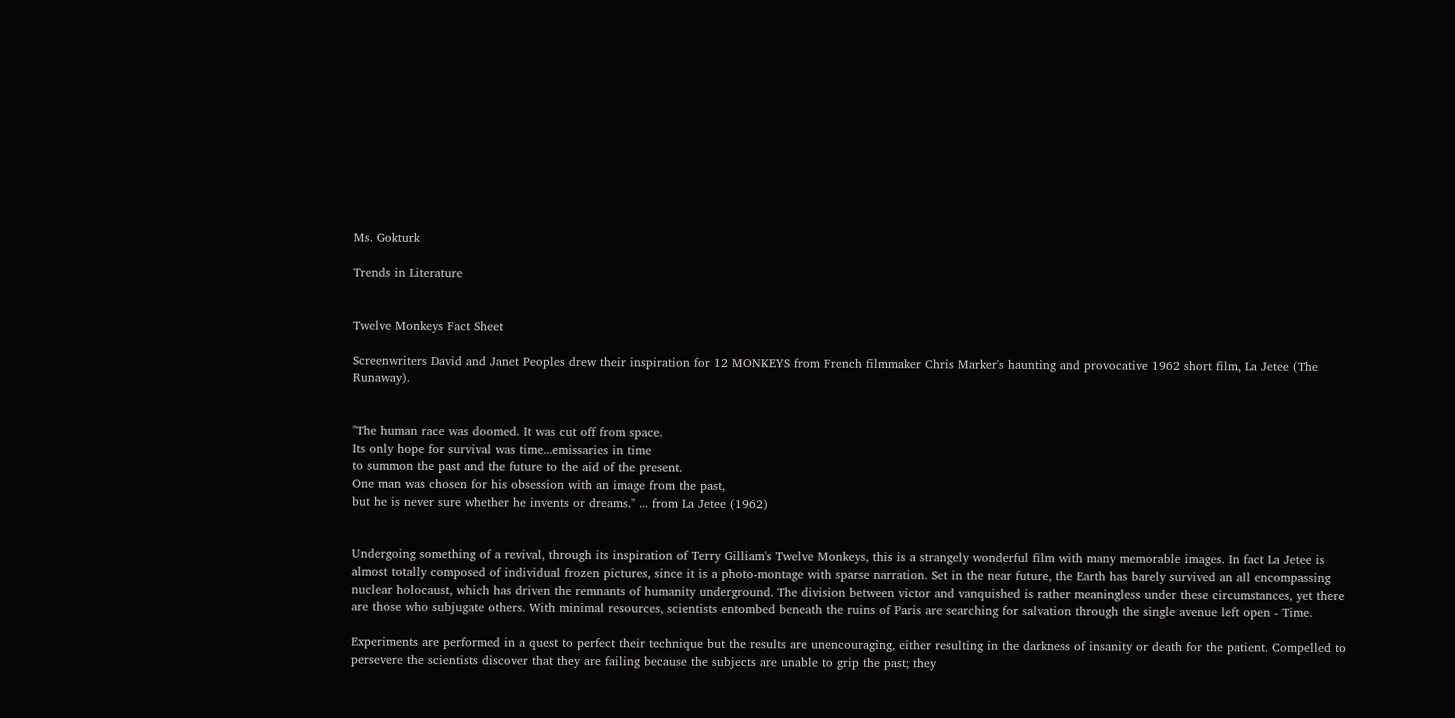Ms. Gokturk

Trends in Literature


Twelve Monkeys Fact Sheet

Screenwriters David and Janet Peoples drew their inspiration for 12 MONKEYS from French filmmaker Chris Marker's haunting and provocative 1962 short film, La Jetee (The Runaway).


"The human race was doomed. It was cut off from space.
Its only hope for survival was time...emissaries in time
to summon the past and the future to the aid of the present.
One man was chosen for his obsession with an image from the past,
but he is never sure whether he invents or dreams." ... from La Jetee (1962)


Undergoing something of a revival, through its inspiration of Terry Gilliam's Twelve Monkeys, this is a strangely wonderful film with many memorable images. In fact La Jetee is almost totally composed of individual frozen pictures, since it is a photo-montage with sparse narration. Set in the near future, the Earth has barely survived an all encompassing nuclear holocaust, which has driven the remnants of humanity underground. The division between victor and vanquished is rather meaningless under these circumstances, yet there are those who subjugate others. With minimal resources, scientists entombed beneath the ruins of Paris are searching for salvation through the single avenue left open - Time.

Experiments are performed in a quest to perfect their technique but the results are unencouraging, either resulting in the darkness of insanity or death for the patient. Compelled to persevere the scientists discover that they are failing because the subjects are unable to grip the past; they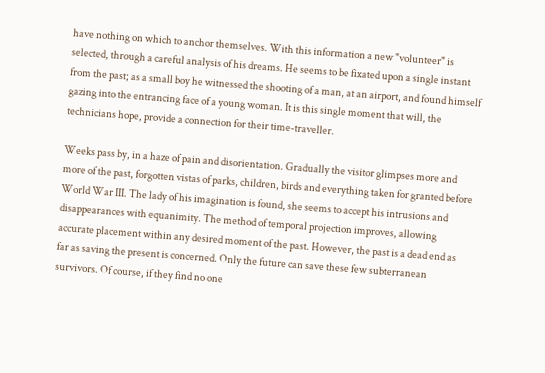have nothing on which to anchor themselves. With this information a new "volunteer" is selected, through a careful analysis of his dreams. He seems to be fixated upon a single instant from the past; as a small boy he witnessed the shooting of a man, at an airport, and found himself gazing into the entrancing face of a young woman. It is this single moment that will, the technicians hope, provide a connection for their time-traveller.

Weeks pass by, in a haze of pain and disorientation. Gradually the visitor glimpses more and more of the past, forgotten vistas of parks, children, birds and everything taken for granted before World War III. The lady of his imagination is found, she seems to accept his intrusions and disappearances with equanimity. The method of temporal projection improves, allowing accurate placement within any desired moment of the past. However, the past is a dead end as far as saving the present is concerned. Only the future can save these few subterranean survivors. Of course, if they find no one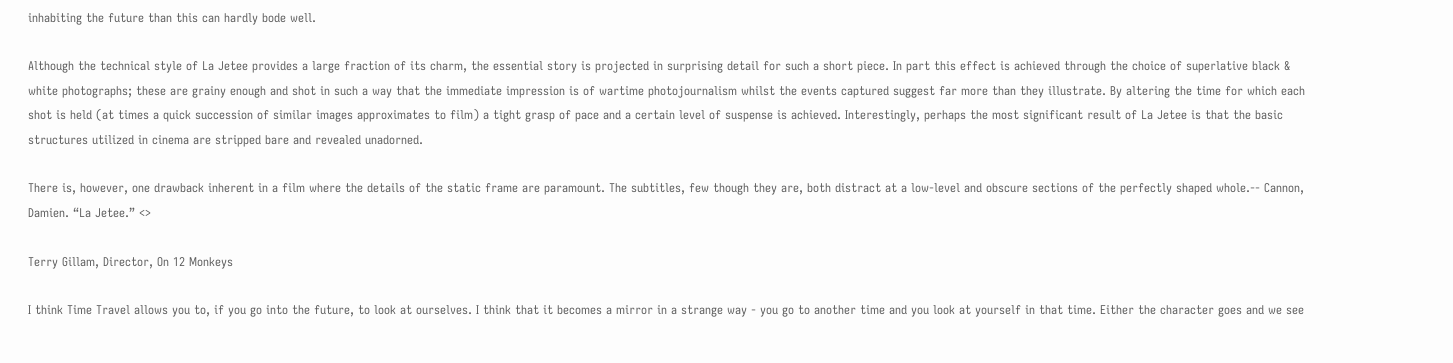inhabiting the future than this can hardly bode well.

Although the technical style of La Jetee provides a large fraction of its charm, the essential story is projected in surprising detail for such a short piece. In part this effect is achieved through the choice of superlative black & white photographs; these are grainy enough and shot in such a way that the immediate impression is of wartime photojournalism whilst the events captured suggest far more than they illustrate. By altering the time for which each shot is held (at times a quick succession of similar images approximates to film) a tight grasp of pace and a certain level of suspense is achieved. Interestingly, perhaps the most significant result of La Jetee is that the basic structures utilized in cinema are stripped bare and revealed unadorned.

There is, however, one drawback inherent in a film where the details of the static frame are paramount. The subtitles, few though they are, both distract at a low-level and obscure sections of the perfectly shaped whole.-- Cannon, Damien. “La Jetee.” <>

Terry Gillam, Director, On 12 Monkeys

I think Time Travel allows you to, if you go into the future, to look at ourselves. I think that it becomes a mirror in a strange way - you go to another time and you look at yourself in that time. Either the character goes and we see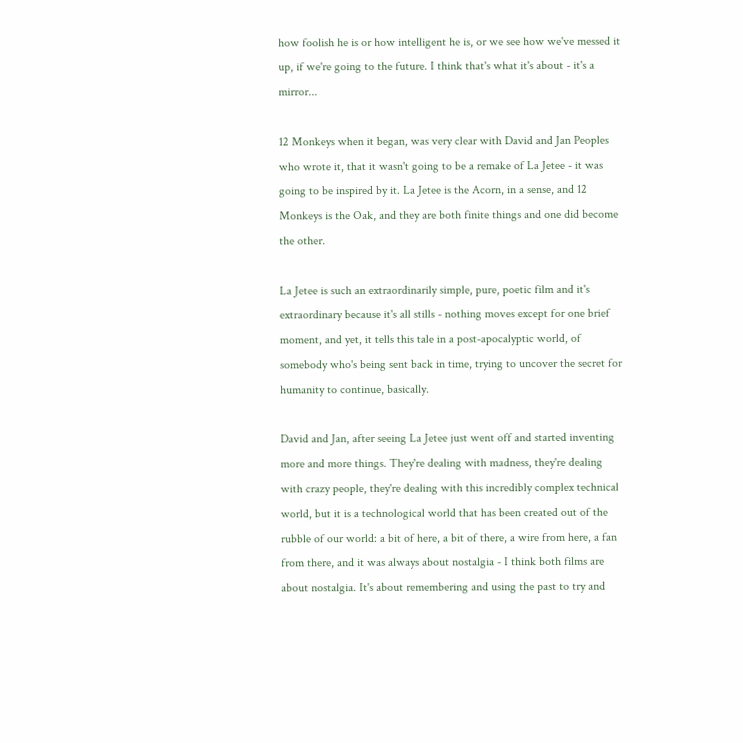how foolish he is or how intelligent he is, or we see how we've messed it up, if we're going to the future. I think that's what it's about - it's a mirror...

12 Monkeys when it began, was very clear with David and Jan Peoples who wrote it, that it wasn't going to be a remake of La Jetee - it was going to be inspired by it. La Jetee is the Acorn, in a sense, and 12 Monkeys is the Oak, and they are both finite things and one did become the other.

La Jetee is such an extraordinarily simple, pure, poetic film and it's extraordinary because it's all stills - nothing moves except for one brief moment, and yet, it tells this tale in a post-apocalyptic world, of somebody who's being sent back in time, trying to uncover the secret for humanity to continue, basically.

David and Jan, after seeing La Jetee just went off and started inventing more and more things. They're dealing with madness, they're dealing with crazy people, they're dealing with this incredibly complex technical world, but it is a technological world that has been created out of the rubble of our world: a bit of here, a bit of there, a wire from here, a fan from there, and it was always about nostalgia - I think both films are about nostalgia. It's about remembering and using the past to try and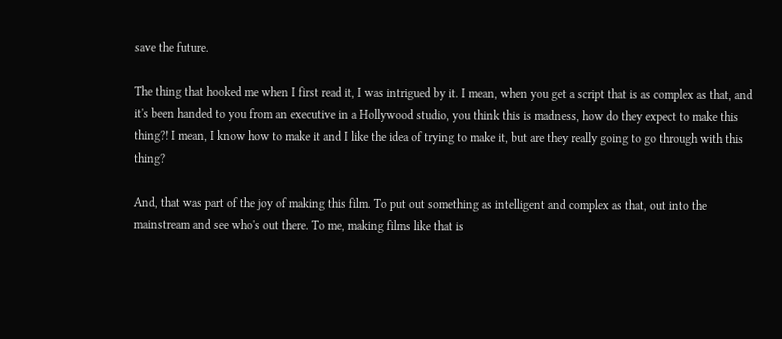save the future.

The thing that hooked me when I first read it, I was intrigued by it. I mean, when you get a script that is as complex as that, and it's been handed to you from an executive in a Hollywood studio, you think this is madness, how do they expect to make this thing?! I mean, I know how to make it and I like the idea of trying to make it, but are they really going to go through with this thing?

And, that was part of the joy of making this film. To put out something as intelligent and complex as that, out into the mainstream and see who's out there. To me, making films like that is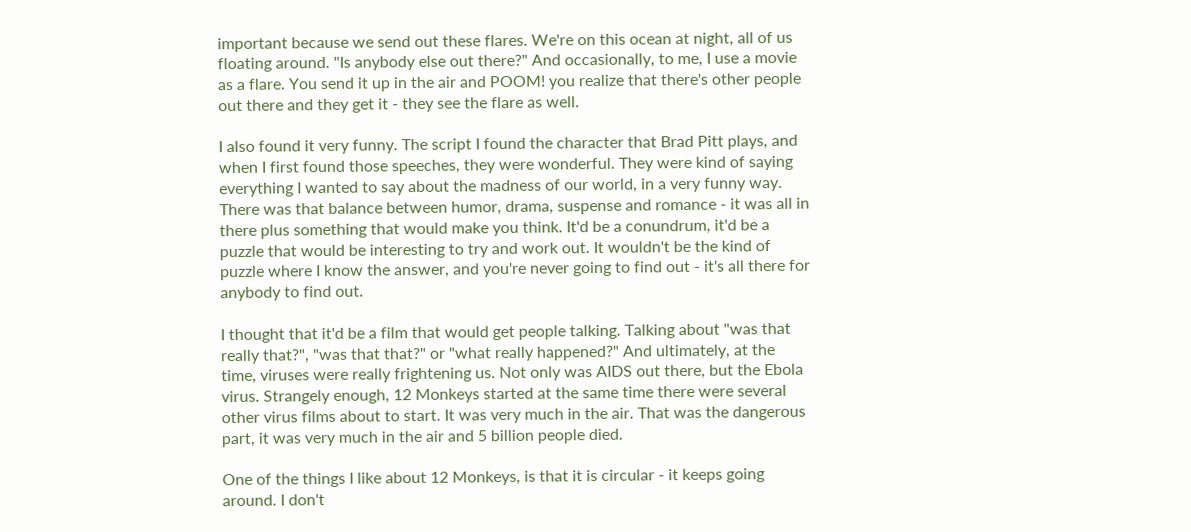important because we send out these flares. We're on this ocean at night, all of us floating around. "Is anybody else out there?" And occasionally, to me, I use a movie as a flare. You send it up in the air and POOM! you realize that there's other people out there and they get it - they see the flare as well.

I also found it very funny. The script I found the character that Brad Pitt plays, and when I first found those speeches, they were wonderful. They were kind of saying everything I wanted to say about the madness of our world, in a very funny way. There was that balance between humor, drama, suspense and romance - it was all in there plus something that would make you think. It'd be a conundrum, it'd be a puzzle that would be interesting to try and work out. It wouldn't be the kind of puzzle where I know the answer, and you're never going to find out - it's all there for anybody to find out.

I thought that it'd be a film that would get people talking. Talking about "was that really that?", "was that that?" or "what really happened?" And ultimately, at the time, viruses were really frightening us. Not only was AIDS out there, but the Ebola virus. Strangely enough, 12 Monkeys started at the same time there were several other virus films about to start. It was very much in the air. That was the dangerous part, it was very much in the air and 5 billion people died.

One of the things I like about 12 Monkeys, is that it is circular - it keeps going around. I don't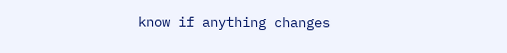know if anything changes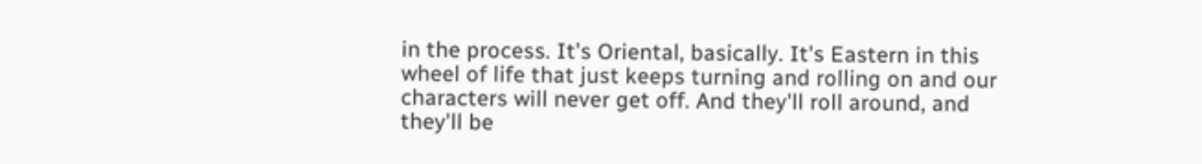in the process. It's Oriental, basically. It's Eastern in this wheel of life that just keeps turning and rolling on and our characters will never get off. And they'll roll around, and they'll be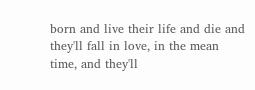born and live their life and die and they'll fall in love, in the mean time, and they'll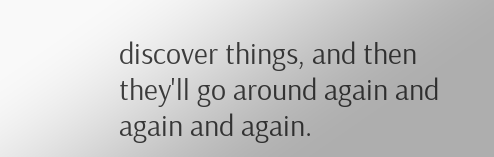discover things, and then they'll go around again and again and again.